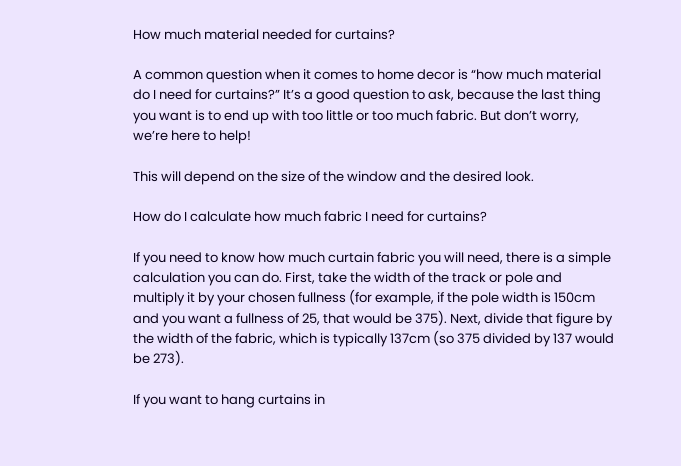How much material needed for curtains?

A common question when it comes to home decor is “how much material do I need for curtains?” It’s a good question to ask, because the last thing you want is to end up with too little or too much fabric. But don’t worry, we’re here to help!

This will depend on the size of the window and the desired look.

How do I calculate how much fabric I need for curtains?

If you need to know how much curtain fabric you will need, there is a simple calculation you can do. First, take the width of the track or pole and multiply it by your chosen fullness (for example, if the pole width is 150cm and you want a fullness of 25, that would be 375). Next, divide that figure by the width of the fabric, which is typically 137cm (so 375 divided by 137 would be 273).

If you want to hang curtains in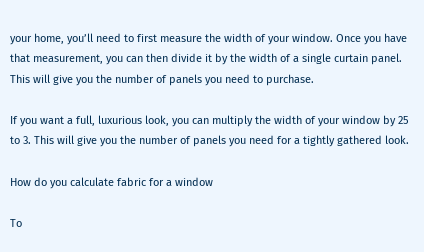your home, you’ll need to first measure the width of your window. Once you have that measurement, you can then divide it by the width of a single curtain panel. This will give you the number of panels you need to purchase.

If you want a full, luxurious look, you can multiply the width of your window by 25 to 3. This will give you the number of panels you need for a tightly gathered look.

How do you calculate fabric for a window

To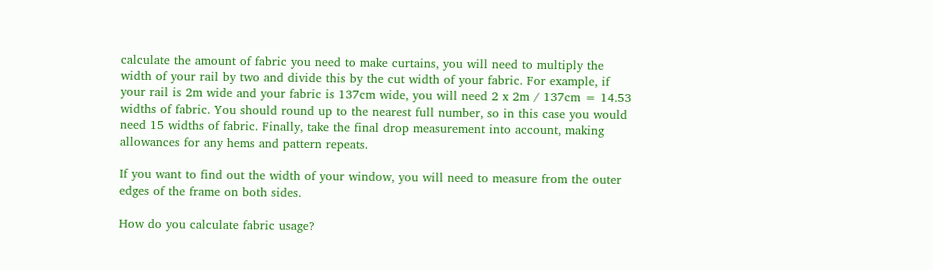calculate the amount of fabric you need to make curtains, you will need to multiply the width of your rail by two and divide this by the cut width of your fabric. For example, if your rail is 2m wide and your fabric is 137cm wide, you will need 2 x 2m / 137cm = 14.53 widths of fabric. You should round up to the nearest full number, so in this case you would need 15 widths of fabric. Finally, take the final drop measurement into account, making allowances for any hems and pattern repeats.

If you want to find out the width of your window, you will need to measure from the outer edges of the frame on both sides.

How do you calculate fabric usage?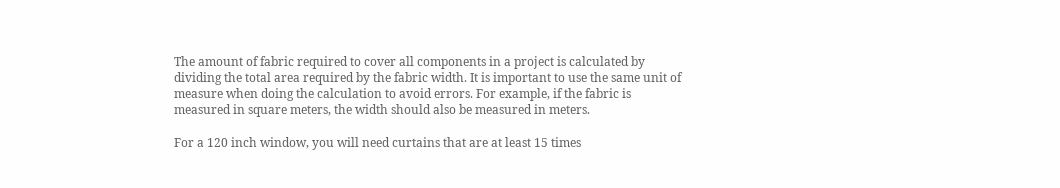The amount of fabric required to cover all components in a project is calculated by dividing the total area required by the fabric width. It is important to use the same unit of measure when doing the calculation to avoid errors. For example, if the fabric is measured in square meters, the width should also be measured in meters.

For a 120 inch window, you will need curtains that are at least 15 times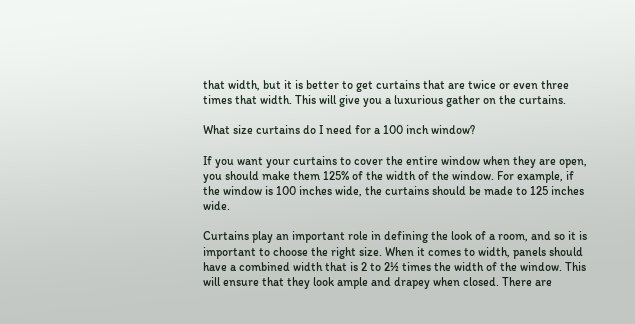that width, but it is better to get curtains that are twice or even three times that width. This will give you a luxurious gather on the curtains.

What size curtains do I need for a 100 inch window?

If you want your curtains to cover the entire window when they are open, you should make them 125% of the width of the window. For example, if the window is 100 inches wide, the curtains should be made to 125 inches wide.

Curtains play an important role in defining the look of a room, and so it is important to choose the right size. When it comes to width, panels should have a combined width that is 2 to 2½ times the width of the window. This will ensure that they look ample and drapey when closed. There are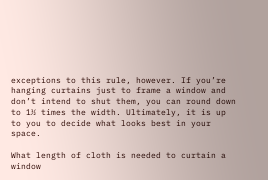exceptions to this rule, however. If you’re hanging curtains just to frame a window and don’t intend to shut them, you can round down to 1½ times the width. Ultimately, it is up to you to decide what looks best in your space.

What length of cloth is needed to curtain a window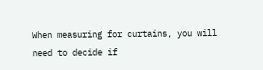When measuring for curtains, you will need to decide if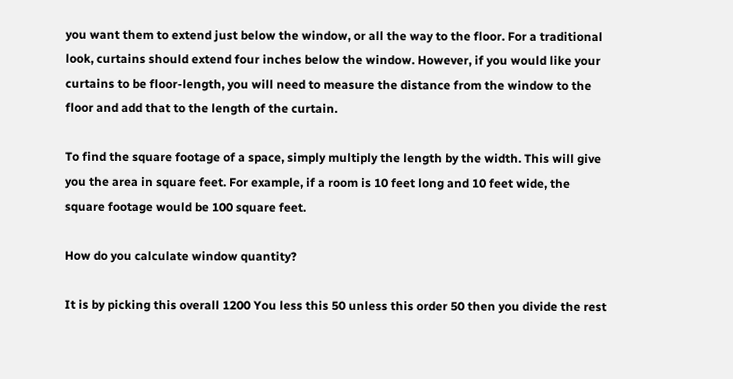you want them to extend just below the window, or all the way to the floor. For a traditional look, curtains should extend four inches below the window. However, if you would like your curtains to be floor-length, you will need to measure the distance from the window to the floor and add that to the length of the curtain.

To find the square footage of a space, simply multiply the length by the width. This will give you the area in square feet. For example, if a room is 10 feet long and 10 feet wide, the square footage would be 100 square feet.

How do you calculate window quantity?

It is by picking this overall 1200 You less this 50 unless this order 50 then you divide the rest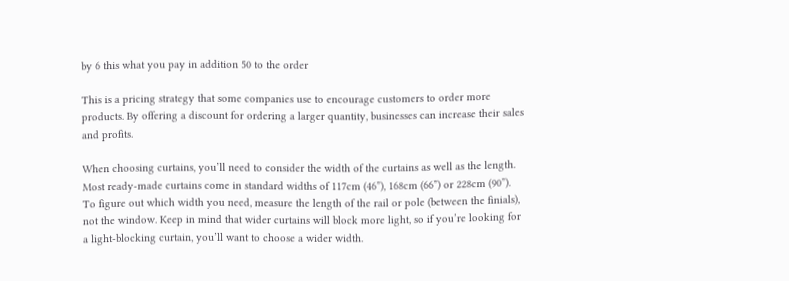by 6 this what you pay in addition 50 to the order

This is a pricing strategy that some companies use to encourage customers to order more products. By offering a discount for ordering a larger quantity, businesses can increase their sales and profits.

When choosing curtains, you’ll need to consider the width of the curtains as well as the length. Most ready-made curtains come in standard widths of 117cm (46”), 168cm (66”) or 228cm (90”). To figure out which width you need, measure the length of the rail or pole (between the finials), not the window. Keep in mind that wider curtains will block more light, so if you’re looking for a light-blocking curtain, you’ll want to choose a wider width.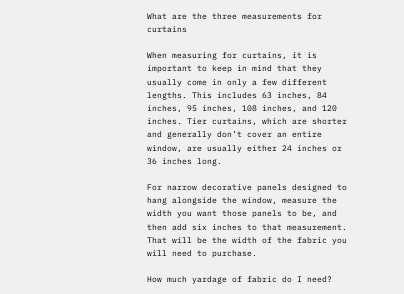What are the three measurements for curtains

When measuring for curtains, it is important to keep in mind that they usually come in only a few different lengths. This includes 63 inches, 84 inches, 95 inches, 108 inches, and 120 inches. Tier curtains, which are shorter and generally don’t cover an entire window, are usually either 24 inches or 36 inches long.

For narrow decorative panels designed to hang alongside the window, measure the width you want those panels to be, and then add six inches to that measurement. That will be the width of the fabric you will need to purchase.

How much yardage of fabric do I need?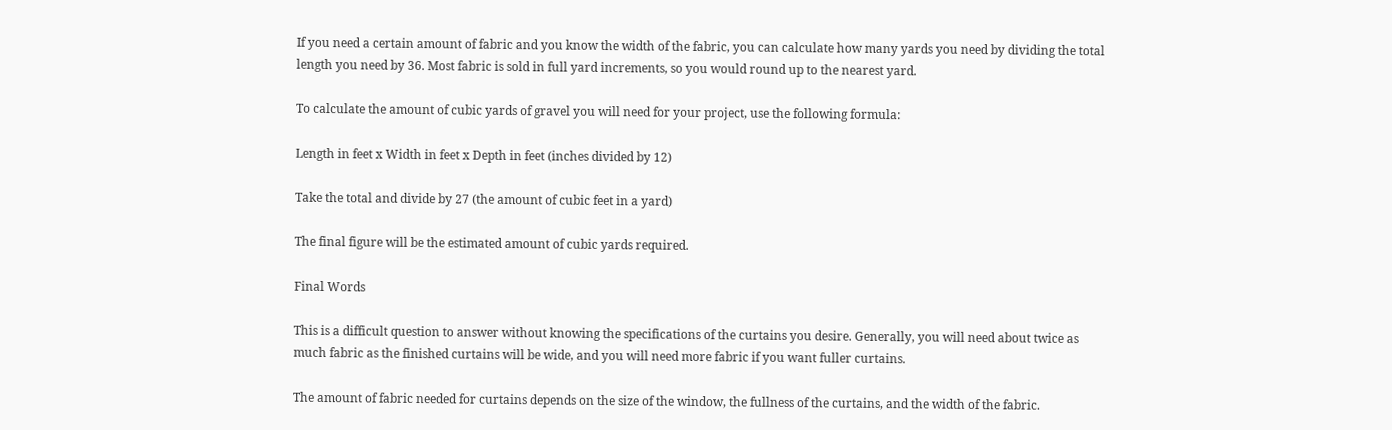If you need a certain amount of fabric and you know the width of the fabric, you can calculate how many yards you need by dividing the total length you need by 36. Most fabric is sold in full yard increments, so you would round up to the nearest yard.

To calculate the amount of cubic yards of gravel you will need for your project, use the following formula:

Length in feet x Width in feet x Depth in feet (inches divided by 12)

Take the total and divide by 27 (the amount of cubic feet in a yard)

The final figure will be the estimated amount of cubic yards required.

Final Words

This is a difficult question to answer without knowing the specifications of the curtains you desire. Generally, you will need about twice as much fabric as the finished curtains will be wide, and you will need more fabric if you want fuller curtains.

The amount of fabric needed for curtains depends on the size of the window, the fullness of the curtains, and the width of the fabric.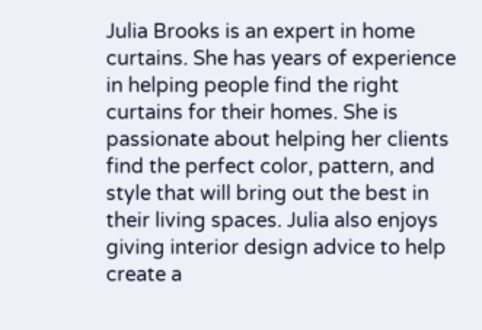Julia Brooks is an expert in home curtains. She has years of experience in helping people find the right curtains for their homes. She is passionate about helping her clients find the perfect color, pattern, and style that will bring out the best in their living spaces. Julia also enjoys giving interior design advice to help create a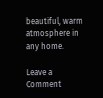beautiful, warm atmosphere in any home.

Leave a Comment